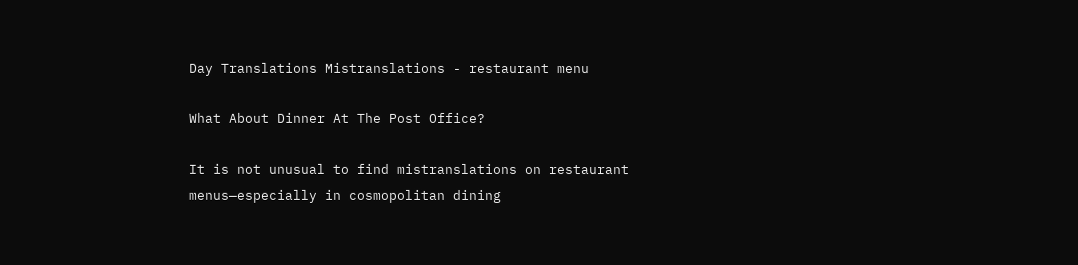Day Translations Mistranslations - restaurant menu

What About Dinner At The Post Office?

It is not unusual to find mistranslations on restaurant menus—especially in cosmopolitan dining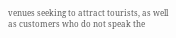venues seeking to attract tourists, as well as customers who do not speak the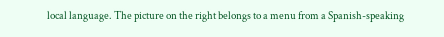local language. The picture on the right belongs to a menu from a Spanish-speaking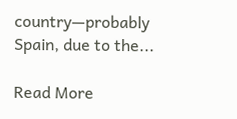country—probably Spain, due to the...

Read More